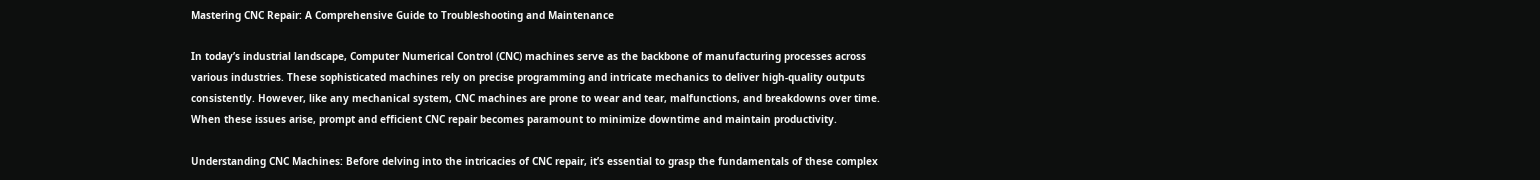Mastering CNC Repair: A Comprehensive Guide to Troubleshooting and Maintenance

In today’s industrial landscape, Computer Numerical Control (CNC) machines serve as the backbone of manufacturing processes across various industries. These sophisticated machines rely on precise programming and intricate mechanics to deliver high-quality outputs consistently. However, like any mechanical system, CNC machines are prone to wear and tear, malfunctions, and breakdowns over time. When these issues arise, prompt and efficient CNC repair becomes paramount to minimize downtime and maintain productivity.

Understanding CNC Machines: Before delving into the intricacies of CNC repair, it’s essential to grasp the fundamentals of these complex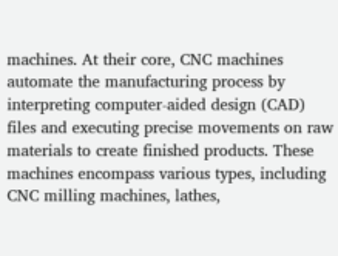machines. At their core, CNC machines automate the manufacturing process by interpreting computer-aided design (CAD) files and executing precise movements on raw materials to create finished products. These machines encompass various types, including CNC milling machines, lathes,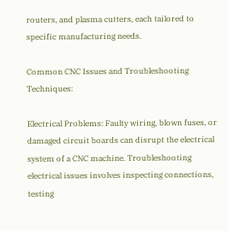routers, and plasma cutters, each tailored to specific manufacturing needs.

Common CNC Issues and Troubleshooting Techniques:

Electrical Problems: Faulty wiring, blown fuses, or damaged circuit boards can disrupt the electrical system of a CNC machine. Troubleshooting electrical issues involves inspecting connections, testing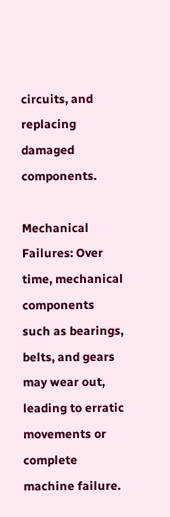circuits, and replacing damaged components.

Mechanical Failures: Over time, mechanical components such as bearings, belts, and gears may wear out, leading to erratic movements or complete machine failure.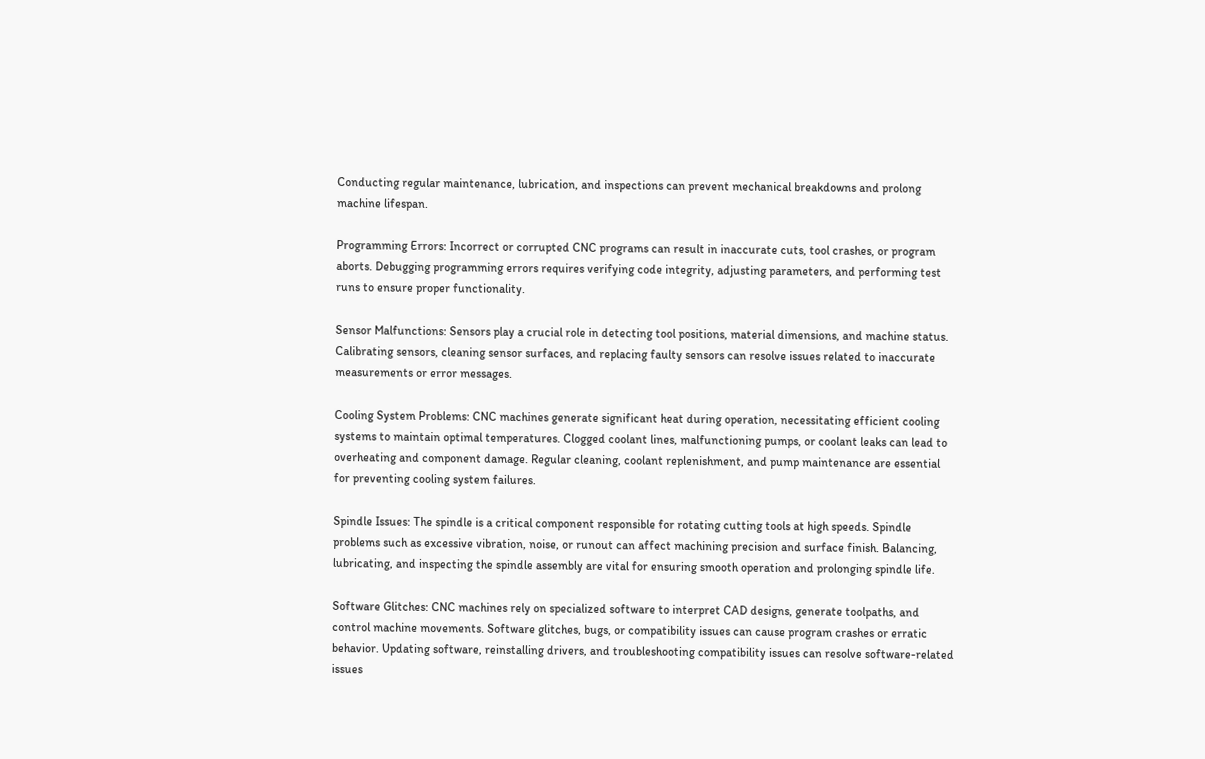Conducting regular maintenance, lubrication, and inspections can prevent mechanical breakdowns and prolong machine lifespan.

Programming Errors: Incorrect or corrupted CNC programs can result in inaccurate cuts, tool crashes, or program aborts. Debugging programming errors requires verifying code integrity, adjusting parameters, and performing test runs to ensure proper functionality.

Sensor Malfunctions: Sensors play a crucial role in detecting tool positions, material dimensions, and machine status. Calibrating sensors, cleaning sensor surfaces, and replacing faulty sensors can resolve issues related to inaccurate measurements or error messages.

Cooling System Problems: CNC machines generate significant heat during operation, necessitating efficient cooling systems to maintain optimal temperatures. Clogged coolant lines, malfunctioning pumps, or coolant leaks can lead to overheating and component damage. Regular cleaning, coolant replenishment, and pump maintenance are essential for preventing cooling system failures.

Spindle Issues: The spindle is a critical component responsible for rotating cutting tools at high speeds. Spindle problems such as excessive vibration, noise, or runout can affect machining precision and surface finish. Balancing, lubricating, and inspecting the spindle assembly are vital for ensuring smooth operation and prolonging spindle life.

Software Glitches: CNC machines rely on specialized software to interpret CAD designs, generate toolpaths, and control machine movements. Software glitches, bugs, or compatibility issues can cause program crashes or erratic behavior. Updating software, reinstalling drivers, and troubleshooting compatibility issues can resolve software-related issues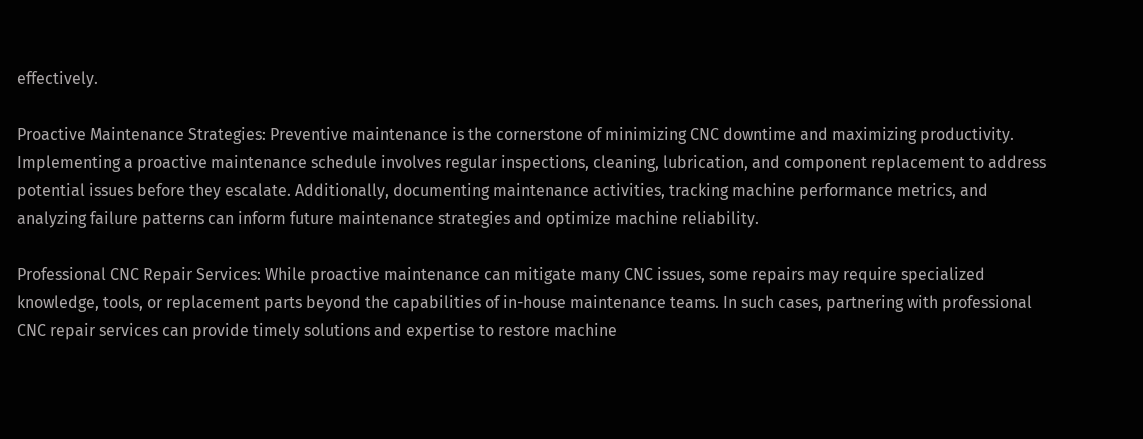effectively.

Proactive Maintenance Strategies: Preventive maintenance is the cornerstone of minimizing CNC downtime and maximizing productivity. Implementing a proactive maintenance schedule involves regular inspections, cleaning, lubrication, and component replacement to address potential issues before they escalate. Additionally, documenting maintenance activities, tracking machine performance metrics, and analyzing failure patterns can inform future maintenance strategies and optimize machine reliability.

Professional CNC Repair Services: While proactive maintenance can mitigate many CNC issues, some repairs may require specialized knowledge, tools, or replacement parts beyond the capabilities of in-house maintenance teams. In such cases, partnering with professional CNC repair services can provide timely solutions and expertise to restore machine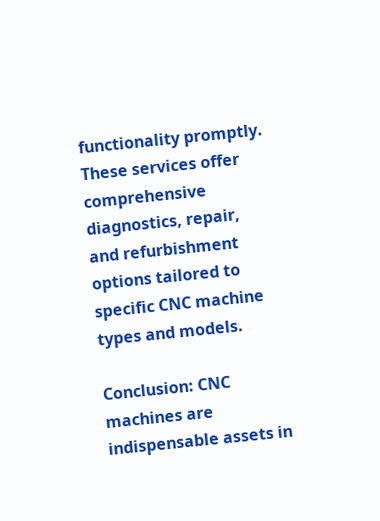functionality promptly. These services offer comprehensive diagnostics, repair, and refurbishment options tailored to specific CNC machine types and models.

Conclusion: CNC machines are indispensable assets in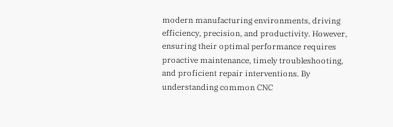modern manufacturing environments, driving efficiency, precision, and productivity. However, ensuring their optimal performance requires proactive maintenance, timely troubleshooting, and proficient repair interventions. By understanding common CNC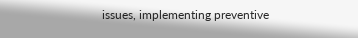issues, implementing preventive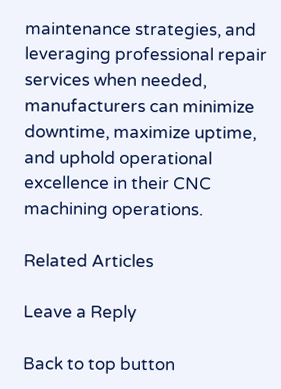maintenance strategies, and leveraging professional repair services when needed, manufacturers can minimize downtime, maximize uptime, and uphold operational excellence in their CNC machining operations.

Related Articles

Leave a Reply

Back to top button